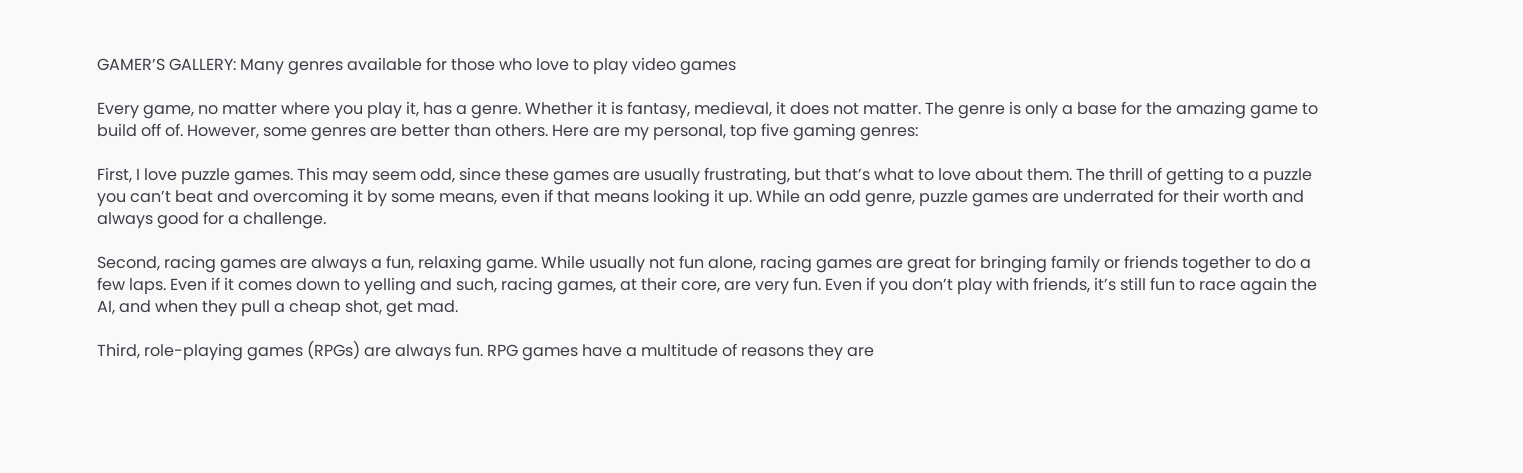GAMER’S GALLERY: Many genres available for those who love to play video games

Every game, no matter where you play it, has a genre. Whether it is fantasy, medieval, it does not matter. The genre is only a base for the amazing game to build off of. However, some genres are better than others. Here are my personal, top five gaming genres:

First, I love puzzle games. This may seem odd, since these games are usually frustrating, but that’s what to love about them. The thrill of getting to a puzzle you can’t beat and overcoming it by some means, even if that means looking it up. While an odd genre, puzzle games are underrated for their worth and always good for a challenge.

Second, racing games are always a fun, relaxing game. While usually not fun alone, racing games are great for bringing family or friends together to do a few laps. Even if it comes down to yelling and such, racing games, at their core, are very fun. Even if you don’t play with friends, it’s still fun to race again the AI, and when they pull a cheap shot, get mad.

Third, role-playing games (RPGs) are always fun. RPG games have a multitude of reasons they are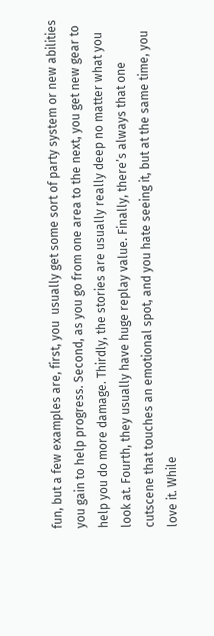fun, but a few examples are, first, you  usually get some sort of party system or new abilities you gain to help progress. Second, as you go from one area to the next, you get new gear to help you do more damage. Thirdly, the stories are usually really deep no matter what you look at. Fourth, they usually have huge replay value. Finally, there’s always that one cutscene that touches an emotional spot, and you hate seeing it, but at the same time, you love it. While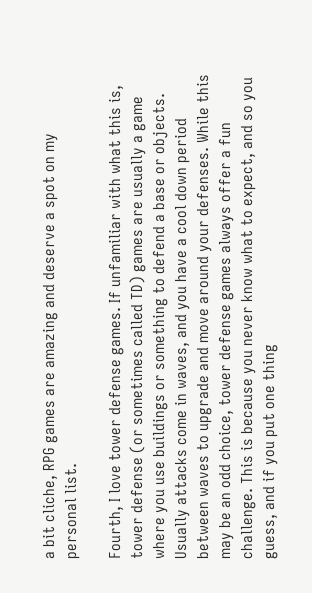a bit cliche, RPG games are amazing and deserve a spot on my personal list.

Fourth, I love tower defense games. If unfamiliar with what this is, tower defense (or sometimes called TD) games are usually a game where you use buildings or something to defend a base or objects. Usually attacks come in waves, and you have a cool down period between waves to upgrade and move around your defenses. While this may be an odd choice, tower defense games always offer a fun challenge. This is because you never know what to expect, and so you guess, and if you put one thing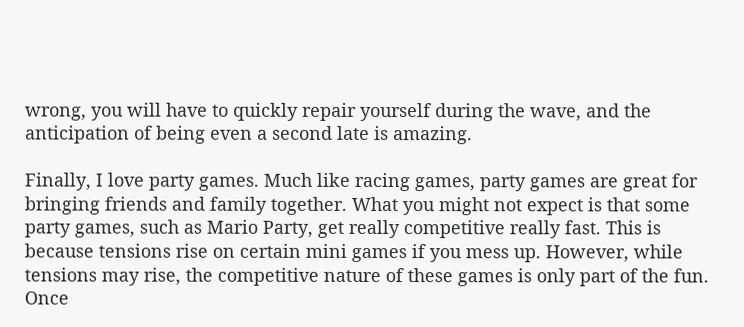wrong, you will have to quickly repair yourself during the wave, and the anticipation of being even a second late is amazing.

Finally, I love party games. Much like racing games, party games are great for bringing friends and family together. What you might not expect is that some party games, such as Mario Party, get really competitive really fast. This is because tensions rise on certain mini games if you mess up. However, while tensions may rise, the competitive nature of these games is only part of the fun. Once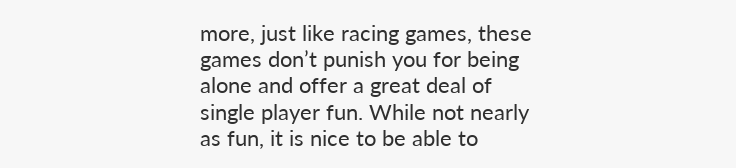more, just like racing games, these games don’t punish you for being alone and offer a great deal of single player fun. While not nearly as fun, it is nice to be able to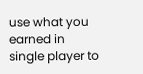use what you earned in single player to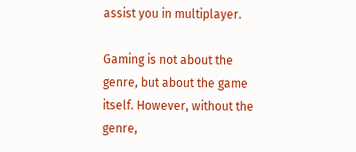assist you in multiplayer.

Gaming is not about the genre, but about the game itself. However, without the genre,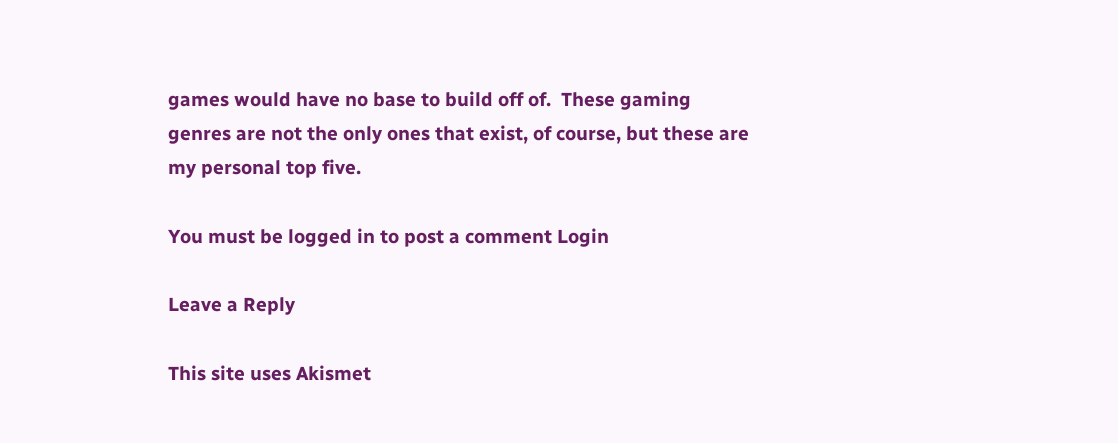games would have no base to build off of.  These gaming genres are not the only ones that exist, of course, but these are my personal top five.

You must be logged in to post a comment Login

Leave a Reply

This site uses Akismet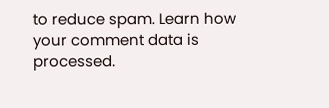to reduce spam. Learn how your comment data is processed.